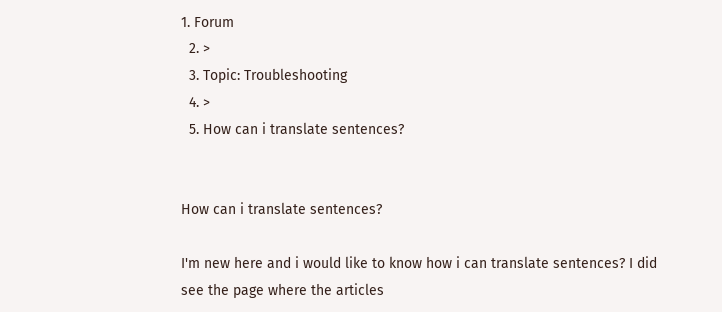1. Forum
  2. >
  3. Topic: Troubleshooting
  4. >
  5. How can i translate sentences?


How can i translate sentences?

I'm new here and i would like to know how i can translate sentences? I did see the page where the articles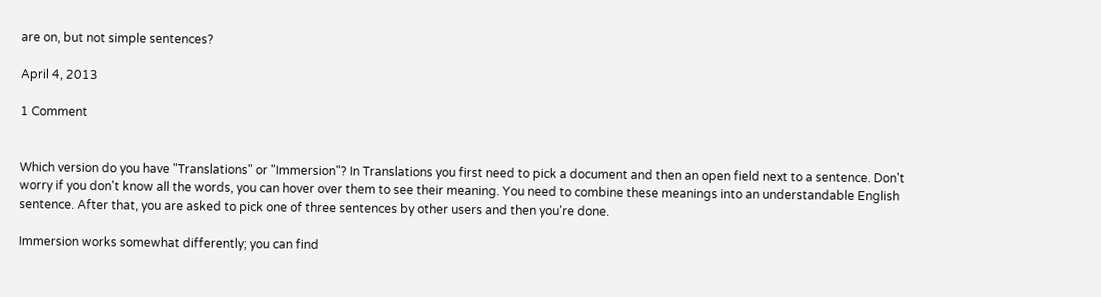are on, but not simple sentences?

April 4, 2013

1 Comment


Which version do you have "Translations" or "Immersion"? In Translations you first need to pick a document and then an open field next to a sentence. Don't worry if you don't know all the words, you can hover over them to see their meaning. You need to combine these meanings into an understandable English sentence. After that, you are asked to pick one of three sentences by other users and then you're done.

Immersion works somewhat differently; you can find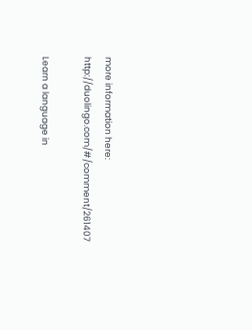more information here: http://duolingo.com/#/comment/261407

Learn a language in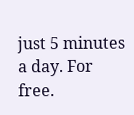just 5 minutes a day. For free.